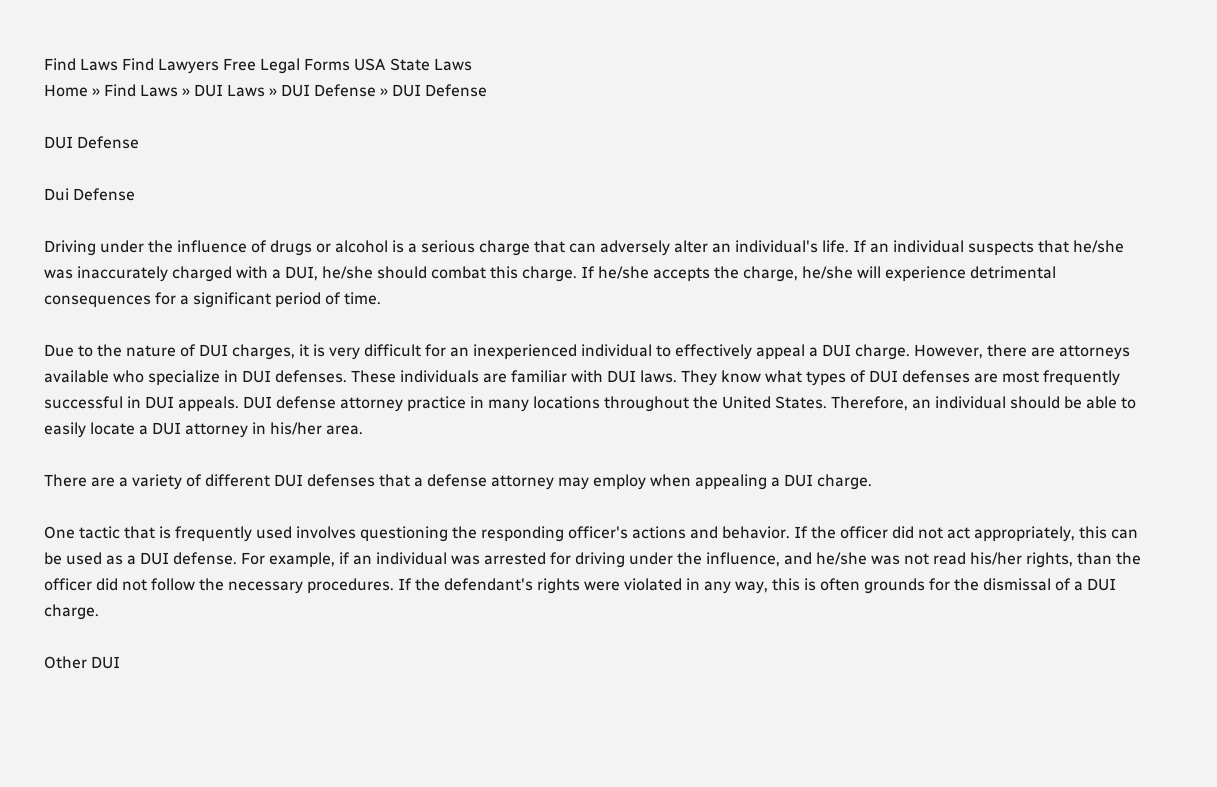Find Laws Find Lawyers Free Legal Forms USA State Laws
Home » Find Laws » DUI Laws » DUI Defense » DUI Defense

DUI Defense

Dui Defense

Driving under the influence of drugs or alcohol is a serious charge that can adversely alter an individual's life. If an individual suspects that he/she was inaccurately charged with a DUI, he/she should combat this charge. If he/she accepts the charge, he/she will experience detrimental consequences for a significant period of time.

Due to the nature of DUI charges, it is very difficult for an inexperienced individual to effectively appeal a DUI charge. However, there are attorneys available who specialize in DUI defenses. These individuals are familiar with DUI laws. They know what types of DUI defenses are most frequently successful in DUI appeals. DUI defense attorney practice in many locations throughout the United States. Therefore, an individual should be able to easily locate a DUI attorney in his/her area.

There are a variety of different DUI defenses that a defense attorney may employ when appealing a DUI charge.

One tactic that is frequently used involves questioning the responding officer's actions and behavior. If the officer did not act appropriately, this can be used as a DUI defense. For example, if an individual was arrested for driving under the influence, and he/she was not read his/her rights, than the officer did not follow the necessary procedures. If the defendant's rights were violated in any way, this is often grounds for the dismissal of a DUI charge.

Other DUI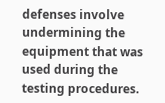defenses involve undermining the equipment that was used during the testing procedures.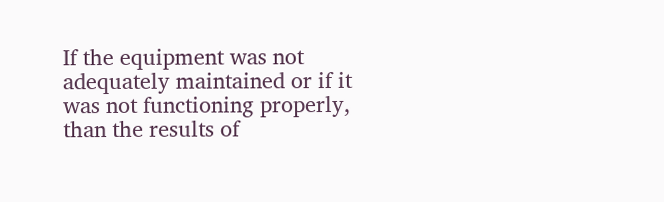If the equipment was not adequately maintained or if it was not functioning properly, than the results of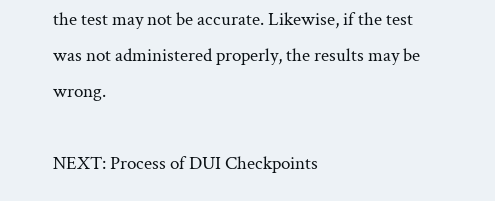the test may not be accurate. Likewise, if the test was not administered properly, the results may be wrong.

NEXT: Process of DUI Checkpoints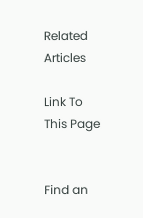Related Articles

Link To This Page


Find an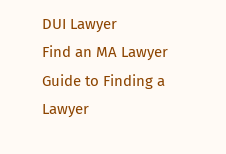DUI Lawyer
Find an MA Lawyer
Guide to Finding a Lawyer